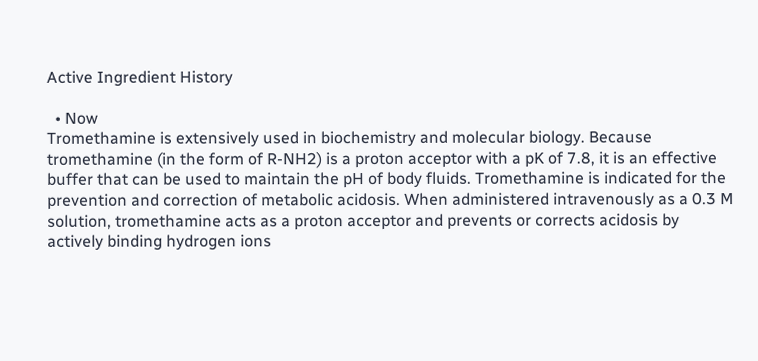Active Ingredient History

  • Now
Tromethamine is extensively used in biochemistry and molecular biology. Because tromethamine (in the form of R-NH2) is a proton acceptor with a pK of 7.8, it is an effective buffer that can be used to maintain the pH of body fluids. Tromethamine is indicated for the prevention and correction of metabolic acidosis. When administered intravenously as a 0.3 M solution, tromethamine acts as a proton acceptor and prevents or corrects acidosis by actively binding hydrogen ions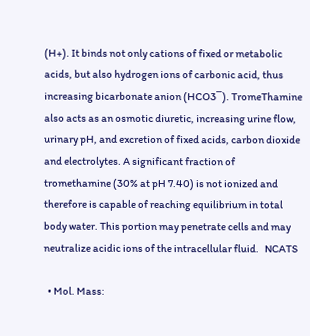(H+). It binds not only cations of fixed or metabolic acids, but also hydrogen ions of carbonic acid, thus increasing bicarbonate anion (HCO3‾). TromeThamine also acts as an osmotic diuretic, increasing urine flow, urinary pH, and excretion of fixed acids, carbon dioxide and electrolytes. A significant fraction of tromethamine (30% at pH 7.40) is not ionized and therefore is capable of reaching equilibrium in total body water. This portion may penetrate cells and may neutralize acidic ions of the intracellular fluid.   NCATS

  • Mol. Mass: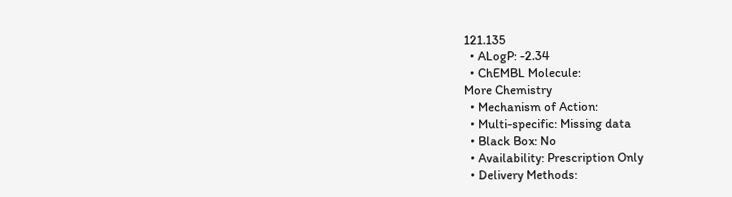121.135
  • ALogP: -2.34
  • ChEMBL Molecule:
More Chemistry
  • Mechanism of Action:
  • Multi-specific: Missing data
  • Black Box: No
  • Availability: Prescription Only
  • Delivery Methods: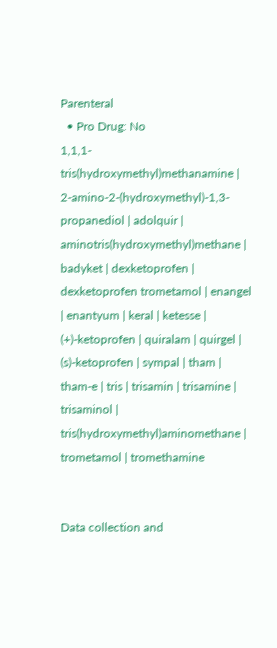Parenteral
  • Pro Drug: No
1,1,1-tris(hydroxymethyl)methanamine | 2-amino-2-(hydroxymethyl)-1,3-propanediol | adolquir | aminotris(hydroxymethyl)methane | badyket | dexketoprofen | dexketoprofen trometamol | enangel | enantyum | keral | ketesse | (+)-ketoprofen | quiralam | quirgel | (s)-ketoprofen | sympal | tham | tham-e | tris | trisamin | trisamine | trisaminol | tris(hydroxymethyl)aminomethane | trometamol | tromethamine


Data collection and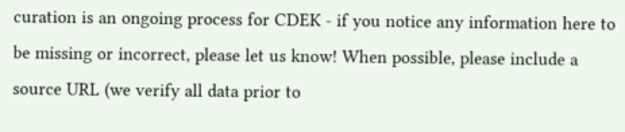curation is an ongoing process for CDEK - if you notice any information here to be missing or incorrect, please let us know! When possible, please include a source URL (we verify all data prior to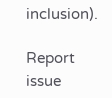inclusion).

Report issue